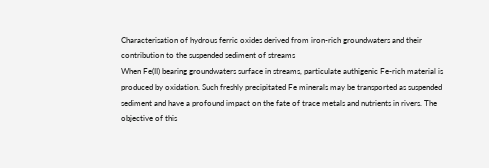Characterisation of hydrous ferric oxides derived from iron-rich groundwaters and their contribution to the suspended sediment of streams
When Fe(II) bearing groundwaters surface in streams, particulate authigenic Fe-rich material is produced by oxidation. Such freshly precipitated Fe minerals may be transported as suspended sediment and have a profound impact on the fate of trace metals and nutrients in rivers. The objective of this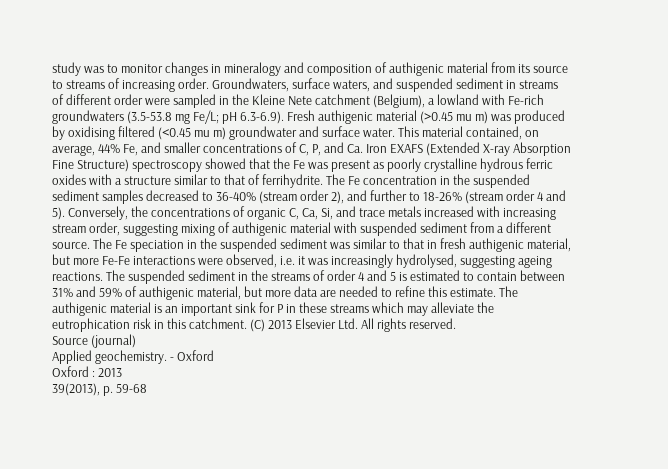study was to monitor changes in mineralogy and composition of authigenic material from its source to streams of increasing order. Groundwaters, surface waters, and suspended sediment in streams of different order were sampled in the Kleine Nete catchment (Belgium), a lowland with Fe-rich groundwaters (3.5-53.8 mg Fe/L; pH 6.3-6.9). Fresh authigenic material (>0.45 mu m) was produced by oxidising filtered (<0.45 mu m) groundwater and surface water. This material contained, on average, 44% Fe, and smaller concentrations of C, P, and Ca. Iron EXAFS (Extended X-ray Absorption Fine Structure) spectroscopy showed that the Fe was present as poorly crystalline hydrous ferric oxides with a structure similar to that of ferrihydrite. The Fe concentration in the suspended sediment samples decreased to 36-40% (stream order 2), and further to 18-26% (stream order 4 and 5). Conversely, the concentrations of organic C, Ca, Si, and trace metals increased with increasing stream order, suggesting mixing of authigenic material with suspended sediment from a different source. The Fe speciation in the suspended sediment was similar to that in fresh authigenic material, but more Fe-Fe interactions were observed, i.e. it was increasingly hydrolysed, suggesting ageing reactions. The suspended sediment in the streams of order 4 and 5 is estimated to contain between 31% and 59% of authigenic material, but more data are needed to refine this estimate. The authigenic material is an important sink for P in these streams which may alleviate the eutrophication risk in this catchment. (C) 2013 Elsevier Ltd. All rights reserved.
Source (journal)
Applied geochemistry. - Oxford
Oxford : 2013
39(2013), p. 59-68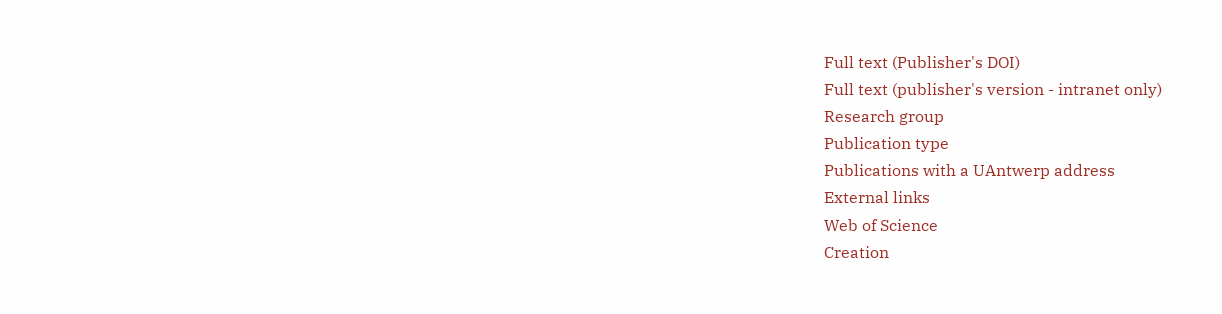Full text (Publisher's DOI)
Full text (publisher's version - intranet only)
Research group
Publication type
Publications with a UAntwerp address
External links
Web of Science
Creation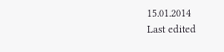15.01.2014
Last edited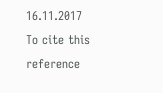16.11.2017
To cite this reference